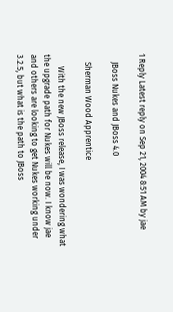1 Reply Latest reply on Sep 21, 2004 8:51 AM by jae

    JBoss Nukes and JBoss 4.0

    Sherman Wood Apprentice

      With the new JBoss release, I was wondering what the upgrade path for Nukes will be now. I know jae and others are looking to get Nukes working under 3.2.5, but what is the path to JBoss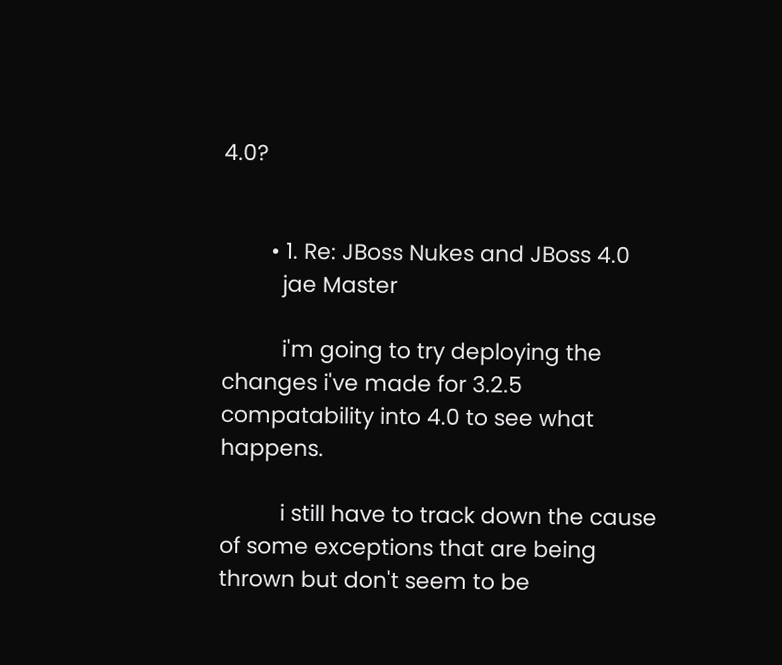4.0?


        • 1. Re: JBoss Nukes and JBoss 4.0
          jae Master

          i'm going to try deploying the changes i've made for 3.2.5 compatability into 4.0 to see what happens.

          i still have to track down the cause of some exceptions that are being thrown but don't seem to be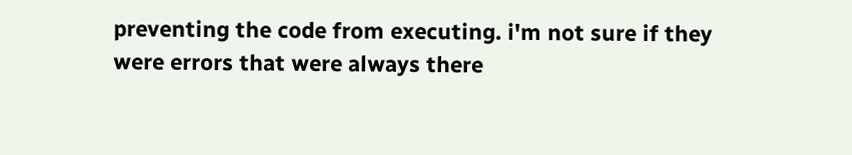preventing the code from executing. i'm not sure if they were errors that were always there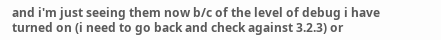and i'm just seeing them now b/c of the level of debug i have turned on (i need to go back and check against 3.2.3) or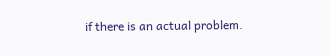if there is an actual problem.